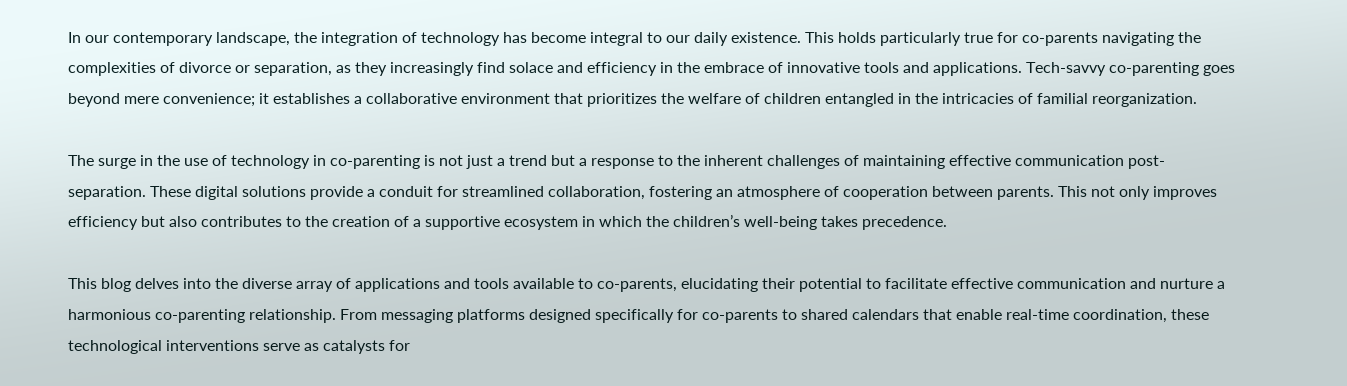In our contemporary landscape, the integration of technology has become integral to our daily existence. This holds particularly true for co-parents navigating the complexities of divorce or separation, as they increasingly find solace and efficiency in the embrace of innovative tools and applications. Tech-savvy co-parenting goes beyond mere convenience; it establishes a collaborative environment that prioritizes the welfare of children entangled in the intricacies of familial reorganization.

The surge in the use of technology in co-parenting is not just a trend but a response to the inherent challenges of maintaining effective communication post-separation. These digital solutions provide a conduit for streamlined collaboration, fostering an atmosphere of cooperation between parents. This not only improves efficiency but also contributes to the creation of a supportive ecosystem in which the children’s well-being takes precedence.

This blog delves into the diverse array of applications and tools available to co-parents, elucidating their potential to facilitate effective communication and nurture a harmonious co-parenting relationship. From messaging platforms designed specifically for co-parents to shared calendars that enable real-time coordination, these technological interventions serve as catalysts for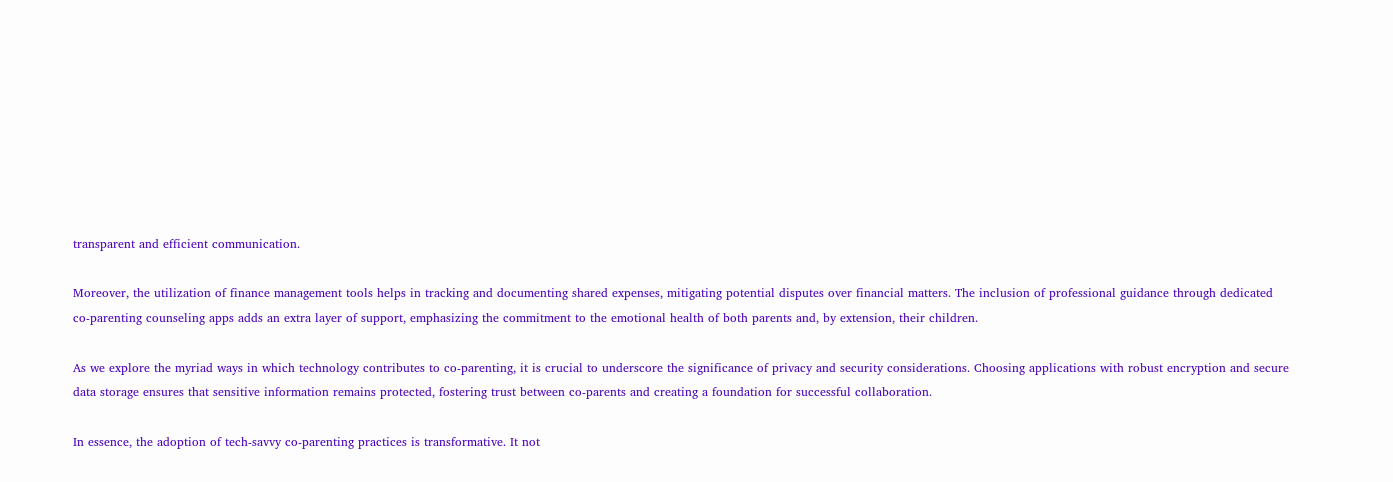transparent and efficient communication.

Moreover, the utilization of finance management tools helps in tracking and documenting shared expenses, mitigating potential disputes over financial matters. The inclusion of professional guidance through dedicated co-parenting counseling apps adds an extra layer of support, emphasizing the commitment to the emotional health of both parents and, by extension, their children.

As we explore the myriad ways in which technology contributes to co-parenting, it is crucial to underscore the significance of privacy and security considerations. Choosing applications with robust encryption and secure data storage ensures that sensitive information remains protected, fostering trust between co-parents and creating a foundation for successful collaboration.

In essence, the adoption of tech-savvy co-parenting practices is transformative. It not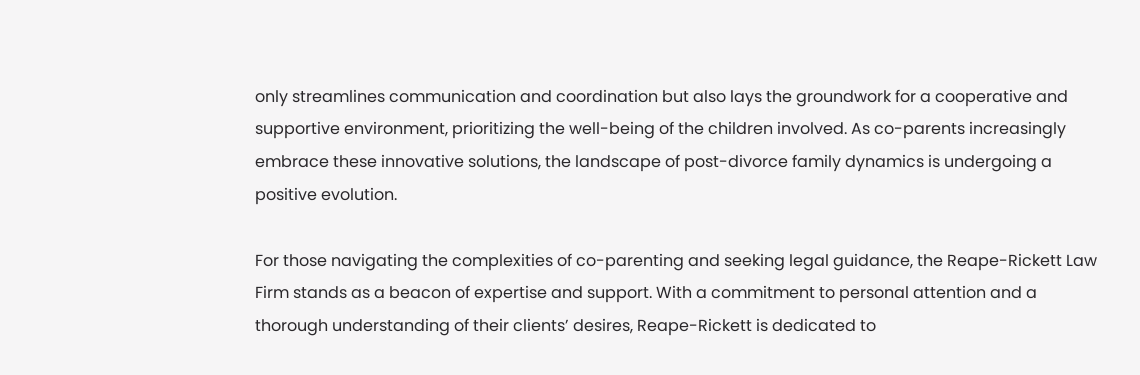only streamlines communication and coordination but also lays the groundwork for a cooperative and supportive environment, prioritizing the well-being of the children involved. As co-parents increasingly embrace these innovative solutions, the landscape of post-divorce family dynamics is undergoing a positive evolution.

For those navigating the complexities of co-parenting and seeking legal guidance, the Reape-Rickett Law Firm stands as a beacon of expertise and support. With a commitment to personal attention and a thorough understanding of their clients’ desires, Reape-Rickett is dedicated to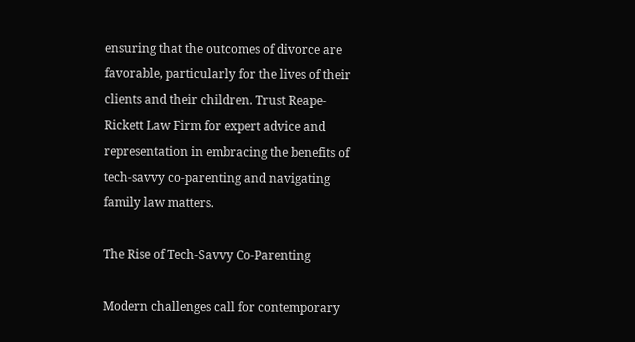ensuring that the outcomes of divorce are favorable, particularly for the lives of their clients and their children. Trust Reape-Rickett Law Firm for expert advice and representation in embracing the benefits of tech-savvy co-parenting and navigating family law matters.

The Rise of Tech-Savvy Co-Parenting

Modern challenges call for contemporary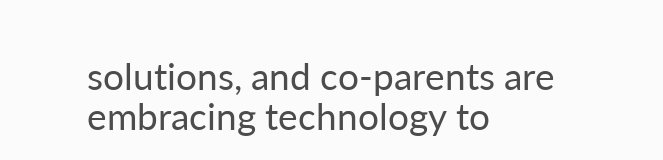solutions, and co-parents are embracing technology to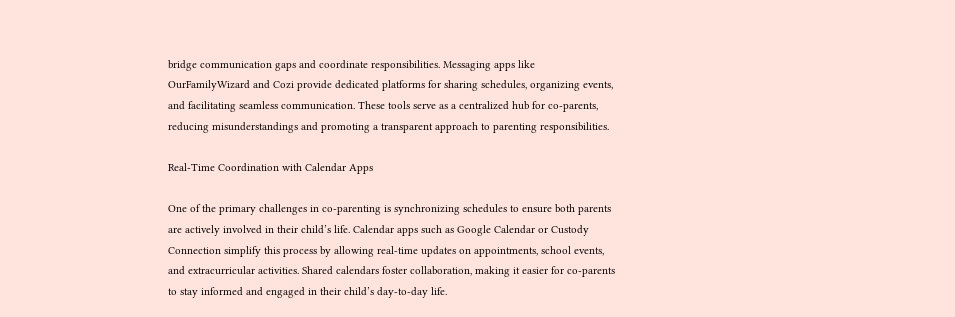bridge communication gaps and coordinate responsibilities. Messaging apps like OurFamilyWizard and Cozi provide dedicated platforms for sharing schedules, organizing events, and facilitating seamless communication. These tools serve as a centralized hub for co-parents, reducing misunderstandings and promoting a transparent approach to parenting responsibilities.

Real-Time Coordination with Calendar Apps

One of the primary challenges in co-parenting is synchronizing schedules to ensure both parents are actively involved in their child’s life. Calendar apps such as Google Calendar or Custody Connection simplify this process by allowing real-time updates on appointments, school events, and extracurricular activities. Shared calendars foster collaboration, making it easier for co-parents to stay informed and engaged in their child’s day-to-day life.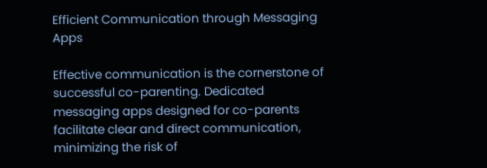Efficient Communication through Messaging Apps

Effective communication is the cornerstone of successful co-parenting. Dedicated messaging apps designed for co-parents facilitate clear and direct communication, minimizing the risk of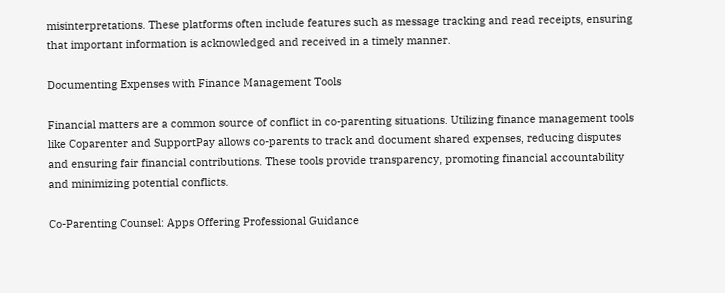misinterpretations. These platforms often include features such as message tracking and read receipts, ensuring that important information is acknowledged and received in a timely manner.

Documenting Expenses with Finance Management Tools

Financial matters are a common source of conflict in co-parenting situations. Utilizing finance management tools like Coparenter and SupportPay allows co-parents to track and document shared expenses, reducing disputes and ensuring fair financial contributions. These tools provide transparency, promoting financial accountability and minimizing potential conflicts.

Co-Parenting Counsel: Apps Offering Professional Guidance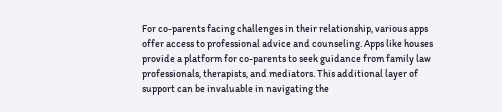For co-parents facing challenges in their relationship, various apps offer access to professional advice and counseling. Apps like houses provide a platform for co-parents to seek guidance from family law professionals, therapists, and mediators. This additional layer of support can be invaluable in navigating the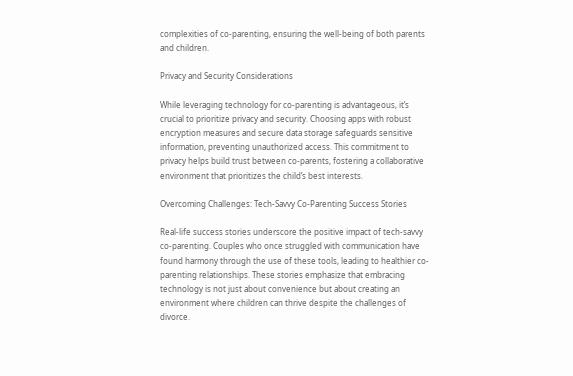complexities of co-parenting, ensuring the well-being of both parents and children.

Privacy and Security Considerations

While leveraging technology for co-parenting is advantageous, it’s crucial to prioritize privacy and security. Choosing apps with robust encryption measures and secure data storage safeguards sensitive information, preventing unauthorized access. This commitment to privacy helps build trust between co-parents, fostering a collaborative environment that prioritizes the child’s best interests.

Overcoming Challenges: Tech-Savvy Co-Parenting Success Stories

Real-life success stories underscore the positive impact of tech-savvy co-parenting. Couples who once struggled with communication have found harmony through the use of these tools, leading to healthier co-parenting relationships. These stories emphasize that embracing technology is not just about convenience but about creating an environment where children can thrive despite the challenges of divorce.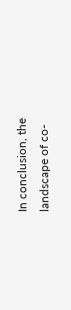In conclusion, the landscape of co-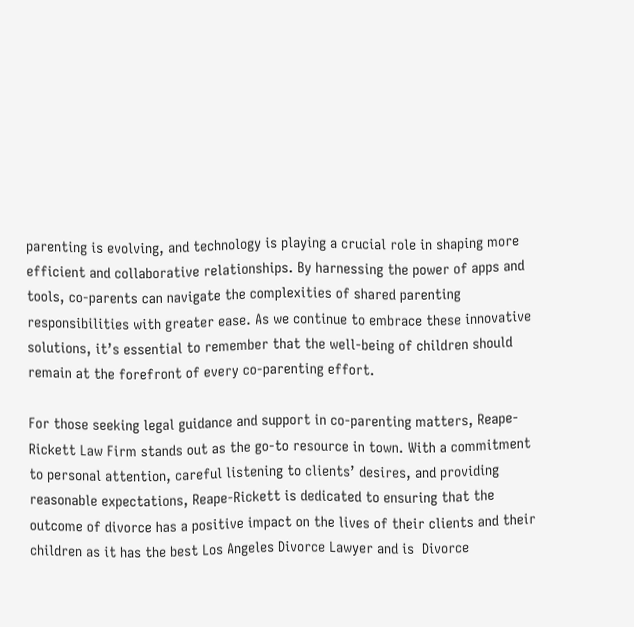parenting is evolving, and technology is playing a crucial role in shaping more efficient and collaborative relationships. By harnessing the power of apps and tools, co-parents can navigate the complexities of shared parenting responsibilities with greater ease. As we continue to embrace these innovative solutions, it’s essential to remember that the well-being of children should remain at the forefront of every co-parenting effort.

For those seeking legal guidance and support in co-parenting matters, Reape-Rickett Law Firm stands out as the go-to resource in town. With a commitment to personal attention, careful listening to clients’ desires, and providing reasonable expectations, Reape-Rickett is dedicated to ensuring that the outcome of divorce has a positive impact on the lives of their clients and their children as it has the best Los Angeles Divorce Lawyer and is  Divorce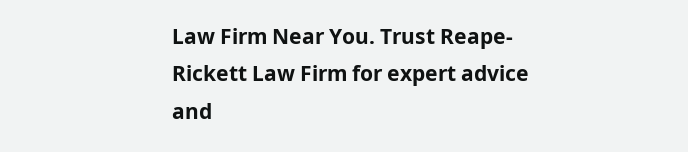Law Firm Near You. Trust Reape-Rickett Law Firm for expert advice and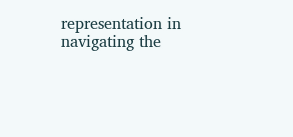representation in navigating the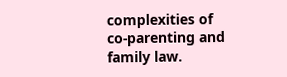complexities of co-parenting and family law.